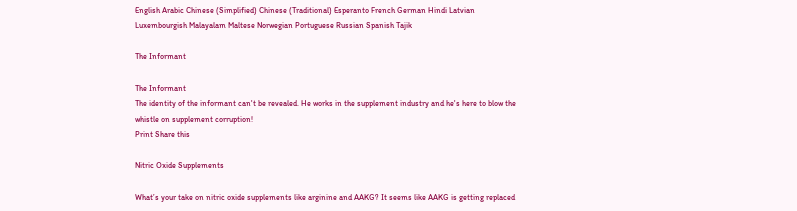English Arabic Chinese (Simplified) Chinese (Traditional) Esperanto French German Hindi Latvian Luxembourgish Malayalam Maltese Norwegian Portuguese Russian Spanish Tajik

The Informant

The Informant
The identity of the informant can't be revealed. He works in the supplement industry and he's here to blow the whistle on supplement corruption!
Print Share this

Nitric Oxide Supplements

What’s your take on nitric oxide supplements like arginine and AAKG? It seems like AAKG is getting replaced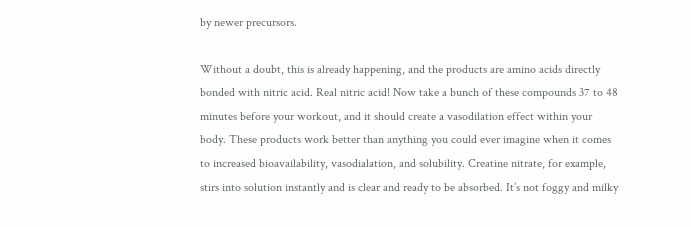by newer precursors.

Without a doubt, this is already happening, and the products are amino acids directly bonded with nitric acid. Real nitric acid! Now take a bunch of these compounds 37 to 48 minutes before your workout, and it should create a vasodilation effect within your body. These products work better than anything you could ever imagine when it comes to increased bioavailability, vasodialation, and solubility. Creatine nitrate, for example, stirs into solution instantly and is clear and ready to be absorbed. It’s not foggy and milky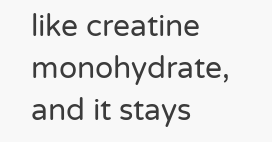like creatine monohydrate, and it stays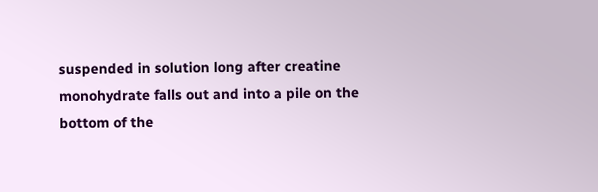suspended in solution long after creatine monohydrate falls out and into a pile on the bottom of the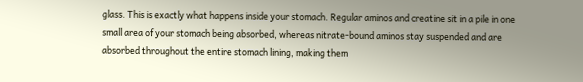glass. This is exactly what happens inside your stomach. Regular aminos and creatine sit in a pile in one small area of your stomach being absorbed, whereas nitrate-bound aminos stay suspended and are absorbed throughout the entire stomach lining, making them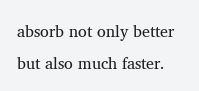absorb not only better but also much faster.